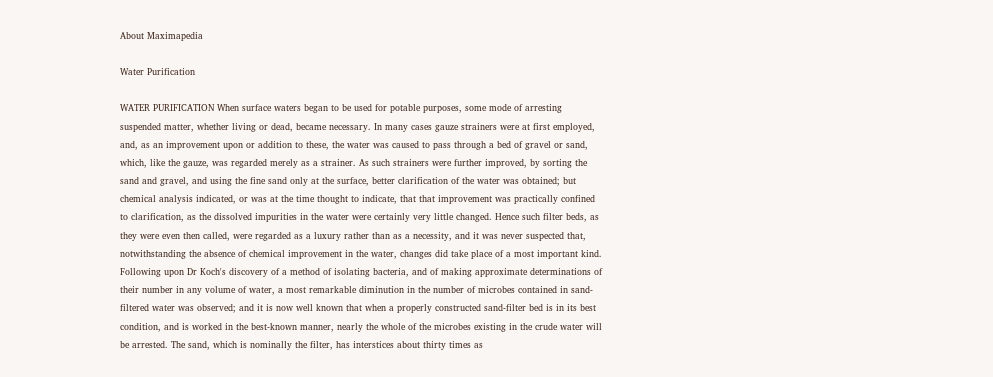About Maximapedia

Water Purification

WATER PURIFICATION When surface waters began to be used for potable purposes, some mode of arresting suspended matter, whether living or dead, became necessary. In many cases gauze strainers were at first employed, and, as an improvement upon or addition to these, the water was caused to pass through a bed of gravel or sand, which, like the gauze, was regarded merely as a strainer. As such strainers were further improved, by sorting the sand and gravel, and using the fine sand only at the surface, better clarification of the water was obtained; but chemical analysis indicated, or was at the time thought to indicate, that that improvement was practically confined to clarification, as the dissolved impurities in the water were certainly very little changed. Hence such filter beds, as they were even then called, were regarded as a luxury rather than as a necessity, and it was never suspected that, notwithstanding the absence of chemical improvement in the water, changes did take place of a most important kind. Following upon Dr Koch's discovery of a method of isolating bacteria, and of making approximate determinations of their number in any volume of water, a most remarkable diminution in the number of microbes contained in sand-filtered water was observed; and it is now well known that when a properly constructed sand-filter bed is in its best condition, and is worked in the best-known manner, nearly the whole of the microbes existing in the crude water will be arrested. The sand, which is nominally the filter, has interstices about thirty times as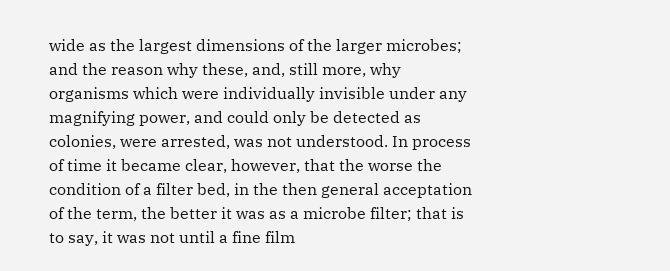wide as the largest dimensions of the larger microbes; and the reason why these, and, still more, why organisms which were individually invisible under any magnifying power, and could only be detected as colonies, were arrested, was not understood. In process of time it became clear, however, that the worse the condition of a filter bed, in the then general acceptation of the term, the better it was as a microbe filter; that is to say, it was not until a fine film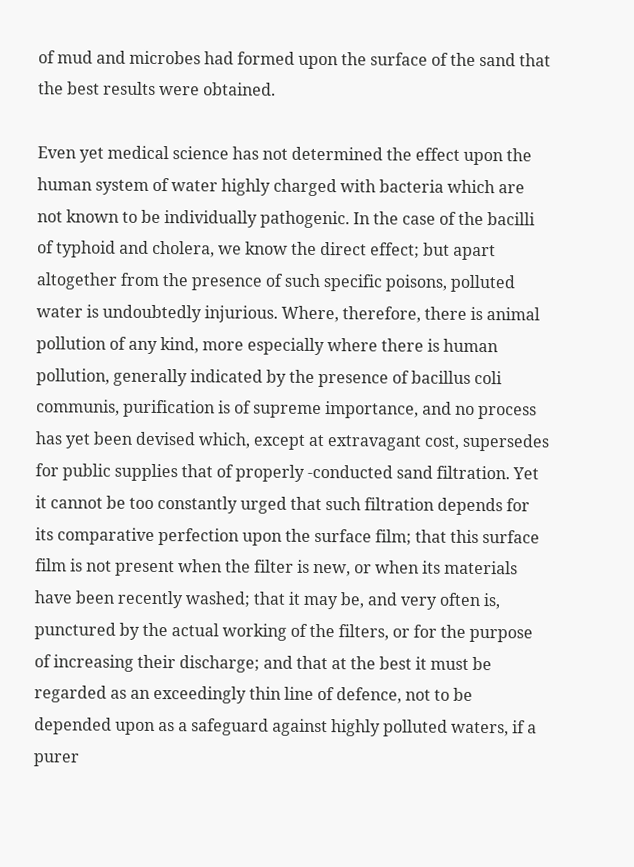of mud and microbes had formed upon the surface of the sand that the best results were obtained.

Even yet medical science has not determined the effect upon the human system of water highly charged with bacteria which are not known to be individually pathogenic. In the case of the bacilli of typhoid and cholera, we know the direct effect; but apart altogether from the presence of such specific poisons, polluted water is undoubtedly injurious. Where, therefore, there is animal pollution of any kind, more especially where there is human pollution, generally indicated by the presence of bacillus coli communis, purification is of supreme importance, and no process has yet been devised which, except at extravagant cost, supersedes for public supplies that of properly -conducted sand filtration. Yet it cannot be too constantly urged that such filtration depends for its comparative perfection upon the surface film; that this surface film is not present when the filter is new, or when its materials have been recently washed; that it may be, and very often is, punctured by the actual working of the filters, or for the purpose of increasing their discharge; and that at the best it must be regarded as an exceedingly thin line of defence, not to be depended upon as a safeguard against highly polluted waters, if a purer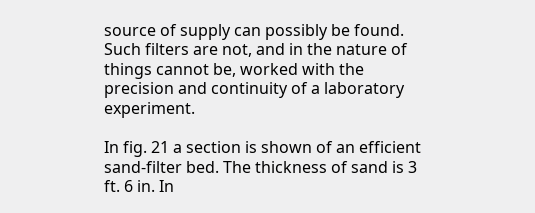source of supply can possibly be found. Such filters are not, and in the nature of things cannot be, worked with the precision and continuity of a laboratory experiment.

In fig. 21 a section is shown of an efficient sand-filter bed. The thickness of sand is 3 ft. 6 in. In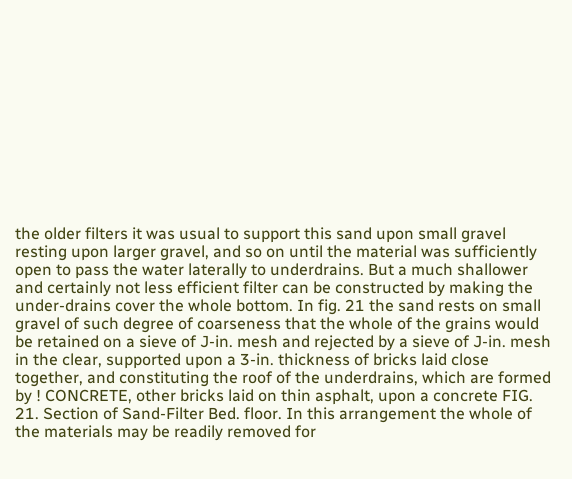the older filters it was usual to support this sand upon small gravel resting upon larger gravel, and so on until the material was sufficiently open to pass the water laterally to underdrains. But a much shallower and certainly not less efficient filter can be constructed by making the under-drains cover the whole bottom. In fig. 21 the sand rests on small gravel of such degree of coarseness that the whole of the grains would be retained on a sieve of J-in. mesh and rejected by a sieve of J-in. mesh in the clear, supported upon a 3-in. thickness of bricks laid close together, and constituting the roof of the underdrains, which are formed by ! CONCRETE, other bricks laid on thin asphalt, upon a concrete FIG. 21. Section of Sand-Filter Bed. floor. In this arrangement the whole of the materials may be readily removed for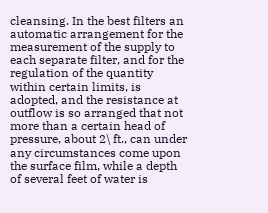cleansing. In the best filters an automatic arrangement for the measurement of the supply to each separate filter, and for the regulation of the quantity within certain limits, is adopted, and the resistance at outflow is so arranged that not more than a certain head of pressure, about 2\ ft., can under any circumstances come upon the surface film, while a depth of several feet of water is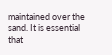maintained over the sand. It is essential that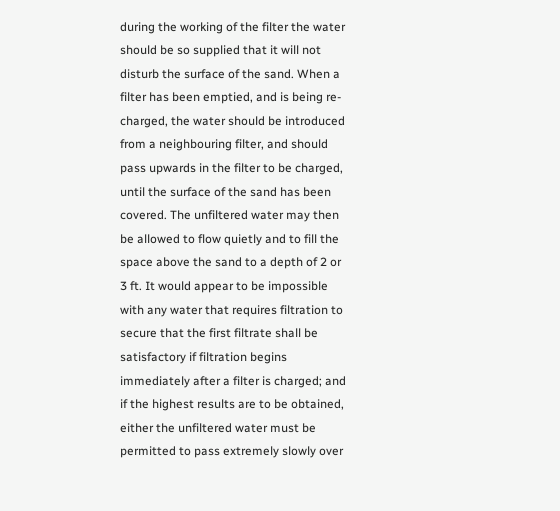during the working of the filter the water should be so supplied that it will not disturb the surface of the sand. When a filter has been emptied, and is being re-charged, the water should be introduced from a neighbouring filter, and should pass upwards in the filter to be charged, until the surface of the sand has been covered. The unfiltered water may then be allowed to flow quietly and to fill the space above the sand to a depth of 2 or 3 ft. It would appear to be impossible with any water that requires filtration to secure that the first filtrate shall be satisfactory if filtration begins immediately after a filter is charged; and if the highest results are to be obtained, either the unfiltered water must be permitted to pass extremely slowly over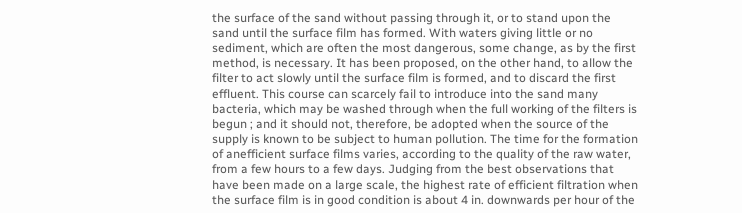the surface of the sand without passing through it, or to stand upon the sand until the surface film has formed. With waters giving little or no sediment, which are often the most dangerous, some change, as by the first method, is necessary. It has been proposed, on the other hand, to allow the filter to act slowly until the surface film is formed, and to discard the first effluent. This course can scarcely fail to introduce into the sand many bacteria, which may be washed through when the full working of the filters is begun ; and it should not, therefore, be adopted when the source of the supply is known to be subject to human pollution. The time for the formation of anefficient surface films varies, according to the quality of the raw water, from a few hours to a few days. Judging from the best observations that have been made on a large scale, the highest rate of efficient filtration when the surface film is in good condition is about 4 in. downwards per hour of the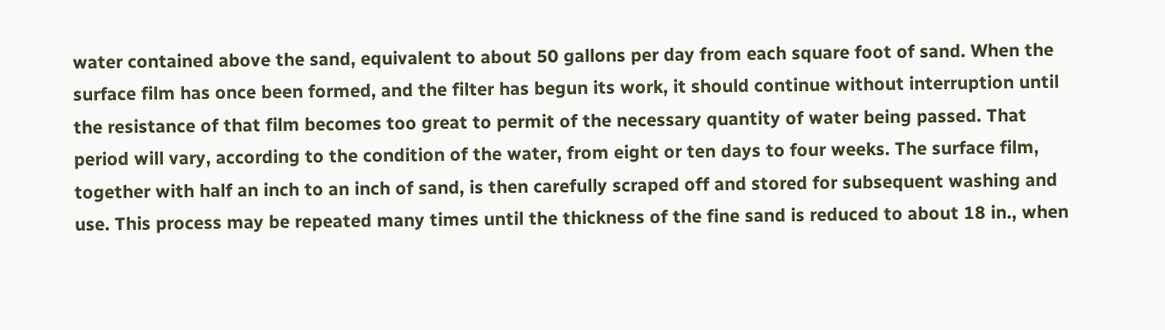water contained above the sand, equivalent to about 50 gallons per day from each square foot of sand. When the surface film has once been formed, and the filter has begun its work, it should continue without interruption until the resistance of that film becomes too great to permit of the necessary quantity of water being passed. That period will vary, according to the condition of the water, from eight or ten days to four weeks. The surface film, together with half an inch to an inch of sand, is then carefully scraped off and stored for subsequent washing and use. This process may be repeated many times until the thickness of the fine sand is reduced to about 18 in., when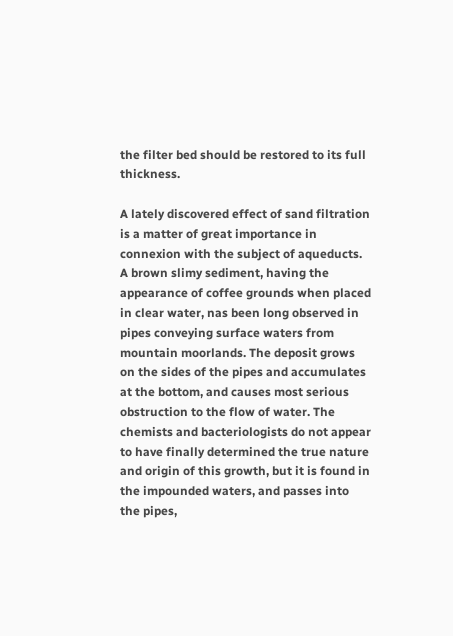the filter bed should be restored to its full thickness.

A lately discovered effect of sand filtration is a matter of great importance in connexion with the subject of aqueducts. A brown slimy sediment, having the appearance of coffee grounds when placed in clear water, nas been long observed in pipes conveying surface waters from mountain moorlands. The deposit grows on the sides of the pipes and accumulates at the bottom, and causes most serious obstruction to the flow of water. The chemists and bacteriologists do not appear to have finally determined the true nature and origin of this growth, but it is found in the impounded waters, and passes into the pipes,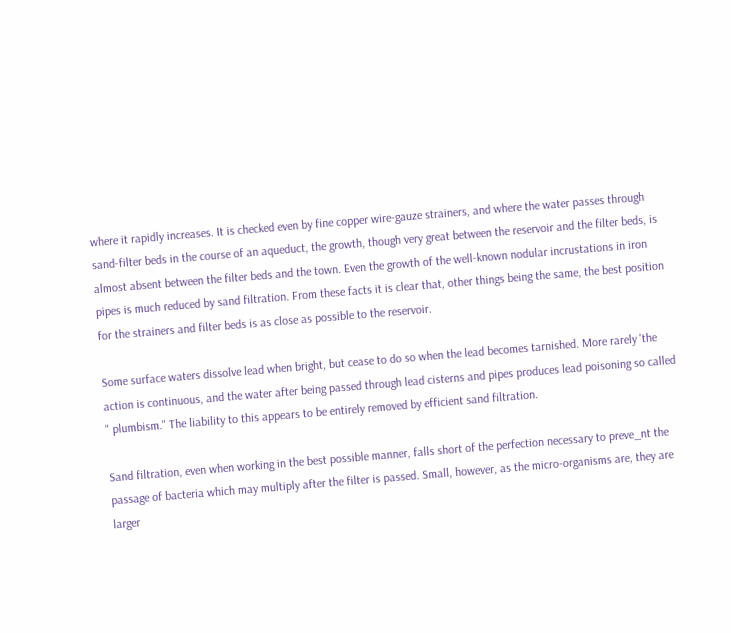where it rapidly increases. It is checked even by fine copper wire-gauze strainers, and where the water passes through sand-filter beds in the course of an aqueduct, the growth, though very great between the reservoir and the filter beds, is almost absent between the filter beds and the town. Even the growth of the well-known nodular incrustations in iron pipes is much reduced by sand filtration. From these facts it is clear that, other things being the same, the best position for the strainers and filter beds is as close as possible to the reservoir.

Some surface waters dissolve lead when bright, but cease to do so when the lead becomes tarnished. More rarely 'the action is continuous, and the water after being passed through lead cisterns and pipes produces lead poisoning so called " plumbism." The liability to this appears to be entirely removed by efficient sand filtration.

Sand filtration, even when working in the best possible manner, falls short of the perfection necessary to preve_nt the passage of bacteria which may multiply after the filter is passed. Small, however, as the micro-organisms are, they are larger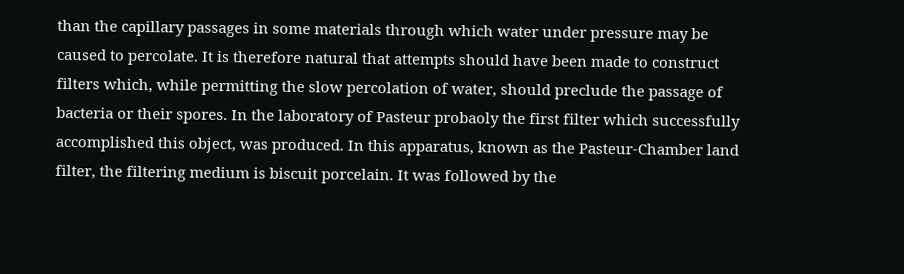than the capillary passages in some materials through which water under pressure may be caused to percolate. It is therefore natural that attempts should have been made to construct filters which, while permitting the slow percolation of water, should preclude the passage of bacteria or their spores. In the laboratory of Pasteur probaoly the first filter which successfully accomplished this object, was produced. In this apparatus, known as the Pasteur-Chamber land filter, the filtering medium is biscuit porcelain. It was followed by the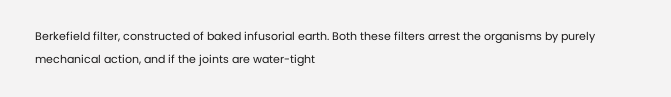Berkefield filter, constructed of baked infusorial earth. Both these filters arrest the organisms by purely mechanical action, and if the joints are water-tight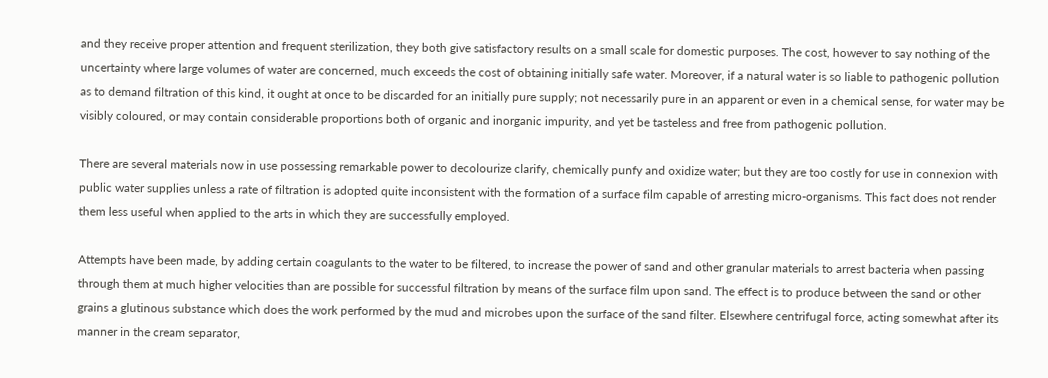and they receive proper attention and frequent sterilization, they both give satisfactory results on a small scale for domestic purposes. The cost, however to say nothing of the uncertainty where large volumes of water are concerned, much exceeds the cost of obtaining initially safe water. Moreover, if a natural water is so liable to pathogenic pollution as to demand filtration of this kind, it ought at once to be discarded for an initially pure supply; not necessarily pure in an apparent or even in a chemical sense, for water may be visibly coloured, or may contain considerable proportions both of organic and inorganic impurity, and yet be tasteless and free from pathogenic pollution.

There are several materials now in use possessing remarkable power to decolourize clarify, chemically punfy and oxidize water; but they are too costly for use in connexion with public water supplies unless a rate of filtration is adopted quite inconsistent with the formation of a surface film capable of arresting micro-organisms. This fact does not render them less useful when applied to the arts in which they are successfully employed.

Attempts have been made, by adding certain coagulants to the water to be filtered, to increase the power of sand and other granular materials to arrest bacteria when passing through them at much higher velocities than are possible for successful filtration by means of the surface film upon sand. The effect is to produce between the sand or other grains a glutinous substance which does the work performed by the mud and microbes upon the surface of the sand filter. Elsewhere centrifugal force, acting somewhat after its manner in the cream separator,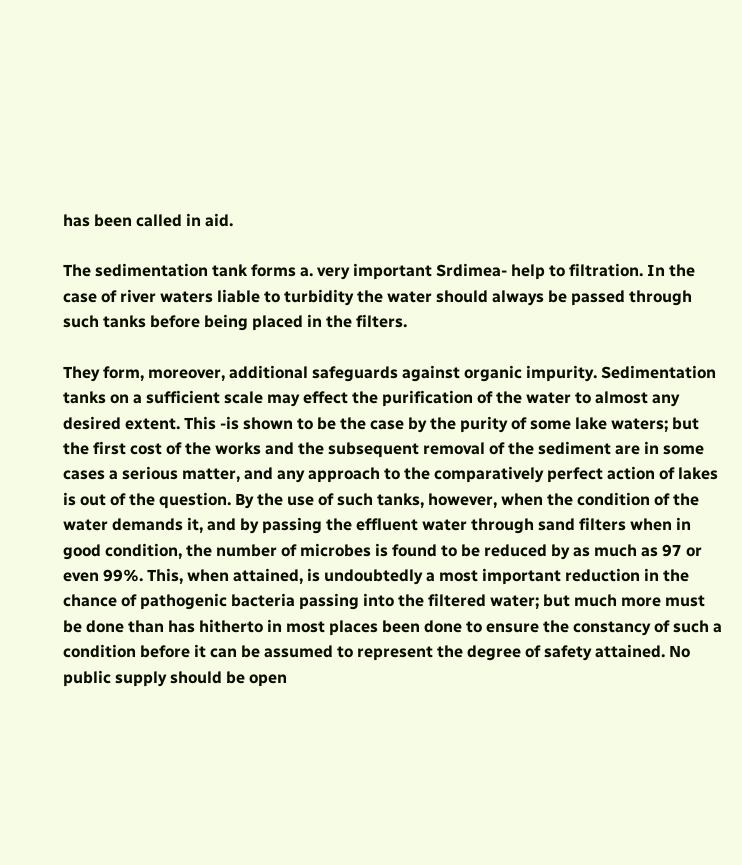has been called in aid.

The sedimentation tank forms a. very important Srdimea- help to filtration. In the case of river waters liable to turbidity the water should always be passed through such tanks before being placed in the filters.

They form, moreover, additional safeguards against organic impurity. Sedimentation tanks on a sufficient scale may effect the purification of the water to almost any desired extent. This -is shown to be the case by the purity of some lake waters; but the first cost of the works and the subsequent removal of the sediment are in some cases a serious matter, and any approach to the comparatively perfect action of lakes is out of the question. By the use of such tanks, however, when the condition of the water demands it, and by passing the effluent water through sand filters when in good condition, the number of microbes is found to be reduced by as much as 97 or even 99%. This, when attained, is undoubtedly a most important reduction in the chance of pathogenic bacteria passing into the filtered water; but much more must be done than has hitherto in most places been done to ensure the constancy of such a condition before it can be assumed to represent the degree of safety attained. No public supply should be open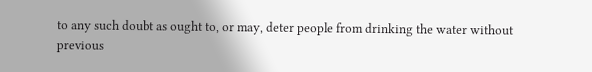to any such doubt as ought to, or may, deter people from drinking the water without previous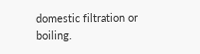domestic filtration or boiling.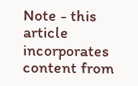Note - this article incorporates content from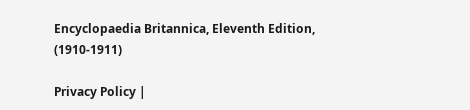Encyclopaedia Britannica, Eleventh Edition, (1910-1911)

Privacy Policy |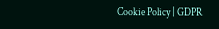Cookie Policy | GDPR